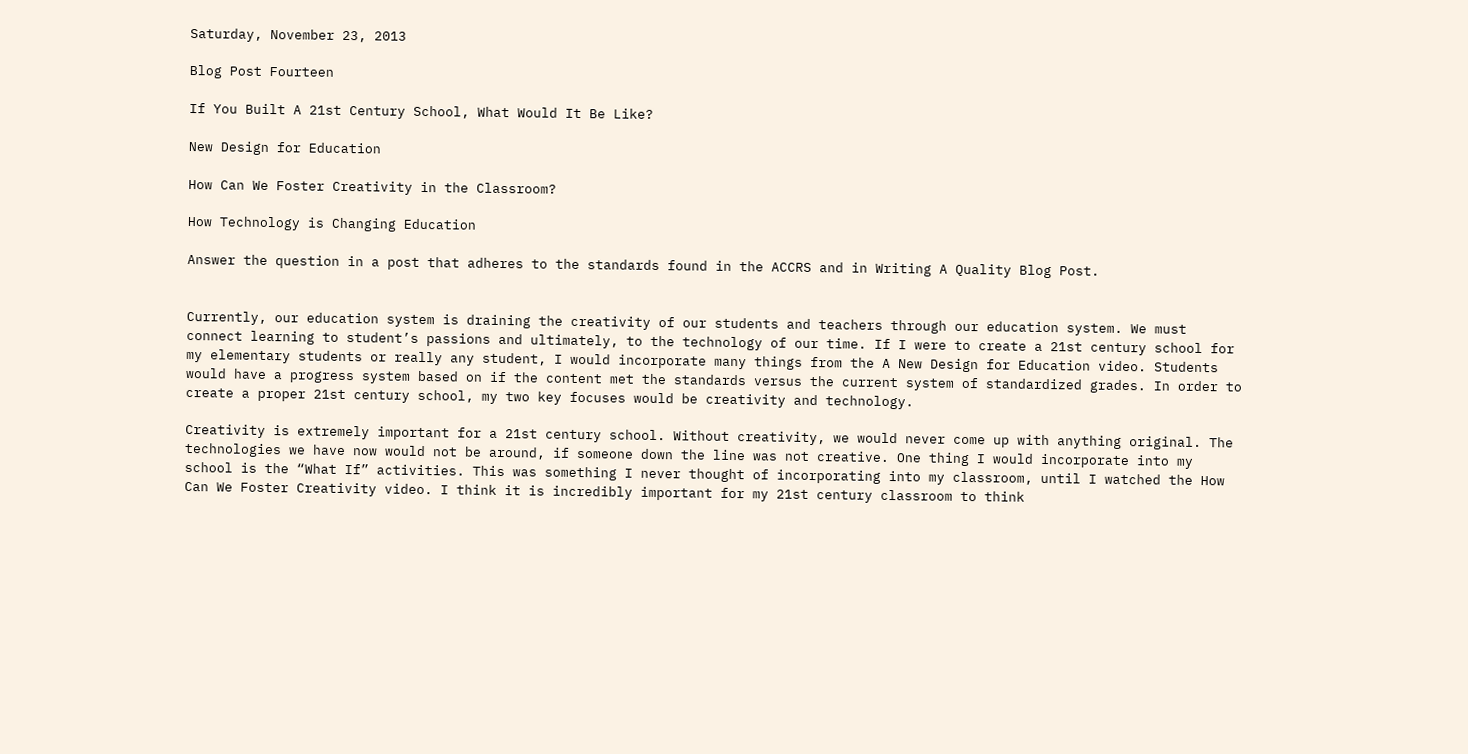Saturday, November 23, 2013

Blog Post Fourteen

If You Built A 21st Century School, What Would It Be Like?

New Design for Education

How Can We Foster Creativity in the Classroom?

How Technology is Changing Education

Answer the question in a post that adheres to the standards found in the ACCRS and in Writing A Quality Blog Post.


Currently, our education system is draining the creativity of our students and teachers through our education system. We must connect learning to student’s passions and ultimately, to the technology of our time. If I were to create a 21st century school for my elementary students or really any student, I would incorporate many things from the A New Design for Education video. Students would have a progress system based on if the content met the standards versus the current system of standardized grades. In order to create a proper 21st century school, my two key focuses would be creativity and technology.

Creativity is extremely important for a 21st century school. Without creativity, we would never come up with anything original. The technologies we have now would not be around, if someone down the line was not creative. One thing I would incorporate into my school is the “What If” activities. This was something I never thought of incorporating into my classroom, until I watched the How Can We Foster Creativity video. I think it is incredibly important for my 21st century classroom to think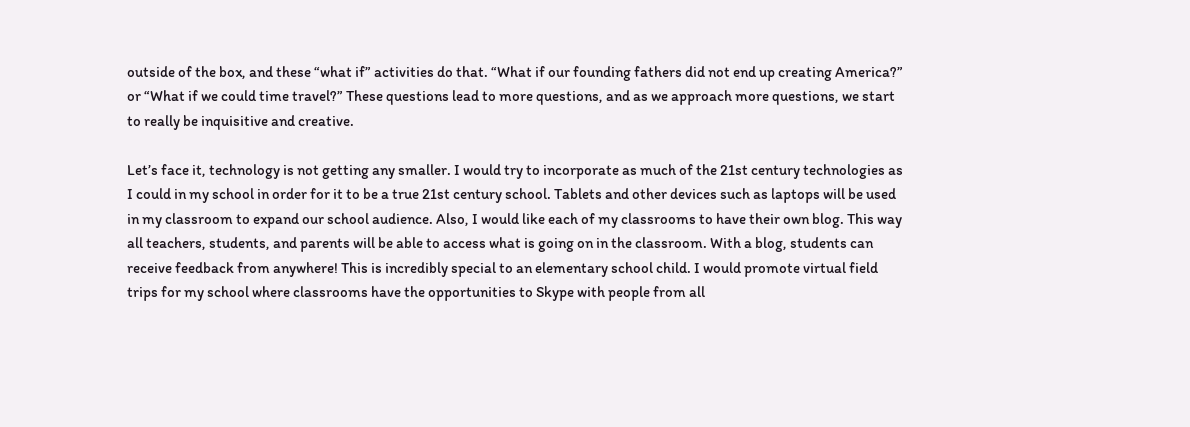outside of the box, and these “what if” activities do that. “What if our founding fathers did not end up creating America?” or “What if we could time travel?” These questions lead to more questions, and as we approach more questions, we start to really be inquisitive and creative.

Let’s face it, technology is not getting any smaller. I would try to incorporate as much of the 21st century technologies as I could in my school in order for it to be a true 21st century school. Tablets and other devices such as laptops will be used in my classroom to expand our school audience. Also, I would like each of my classrooms to have their own blog. This way all teachers, students, and parents will be able to access what is going on in the classroom. With a blog, students can receive feedback from anywhere! This is incredibly special to an elementary school child. I would promote virtual field trips for my school where classrooms have the opportunities to Skype with people from all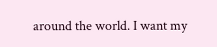around the world. I want my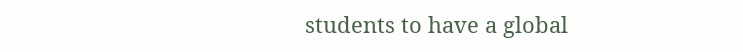students to have a global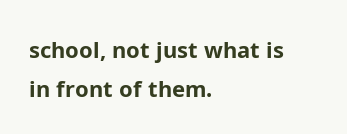school, not just what is in front of them.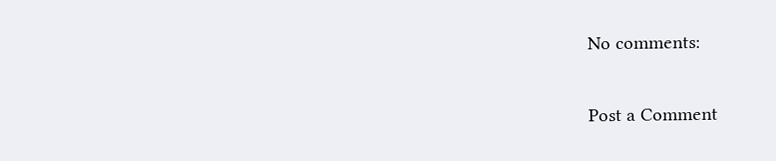No comments:

Post a Comment